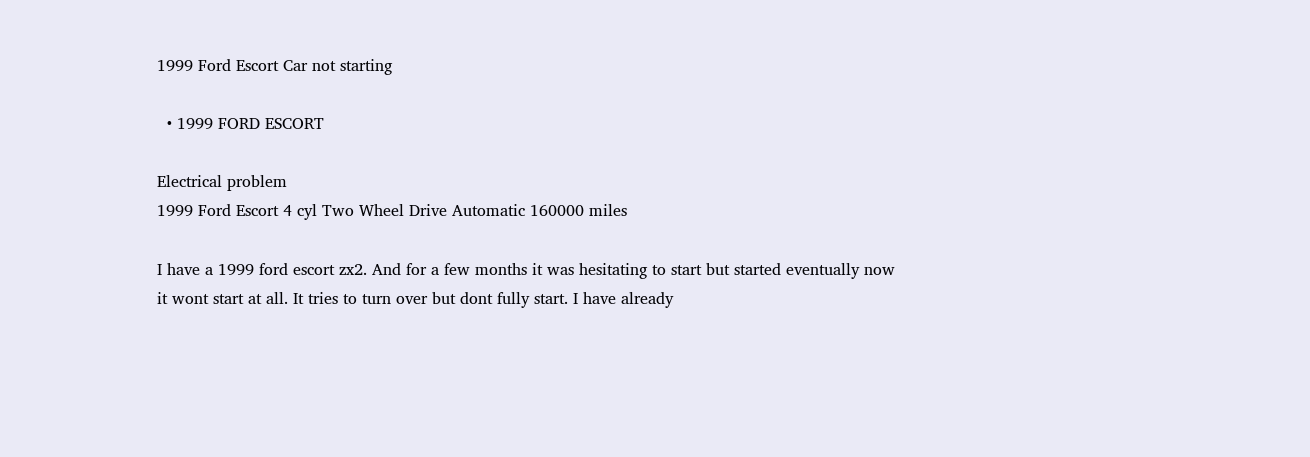1999 Ford Escort Car not starting

  • 1999 FORD ESCORT

Electrical problem
1999 Ford Escort 4 cyl Two Wheel Drive Automatic 160000 miles

I have a 1999 ford escort zx2. And for a few months it was hesitating to start but started eventually now it wont start at all. It tries to turn over but dont fully start. I have already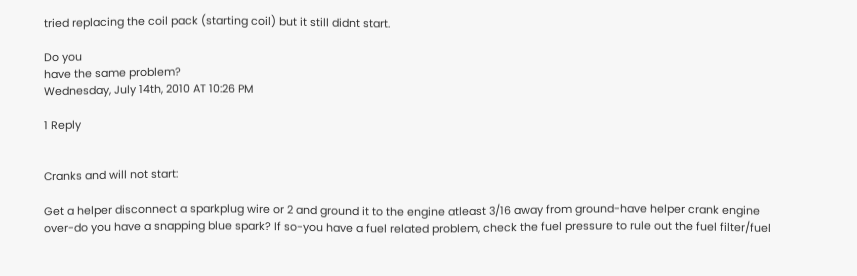tried replacing the coil pack (starting coil) but it still didnt start.

Do you
have the same problem?
Wednesday, July 14th, 2010 AT 10:26 PM

1 Reply


Cranks and will not start:

Get a helper disconnect a sparkplug wire or 2 and ground it to the engine atleast 3/16 away from ground-have helper crank engine over-do you have a snapping blue spark? If so-you have a fuel related problem, check the fuel pressure to rule out the fuel filter/fuel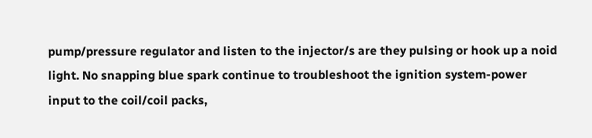pump/pressure regulator and listen to the injector/s are they pulsing or hook up a noid light. No snapping blue spark continue to troubleshoot the ignition system-power input to the coil/coil packs,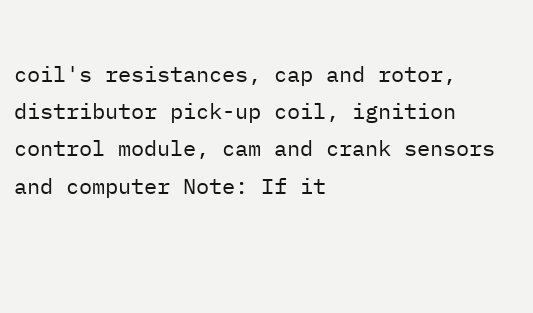coil's resistances, cap and rotor, distributor pick-up coil, ignition control module, cam and crank sensors and computer Note: If it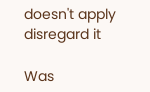doesn't apply disregard it

Was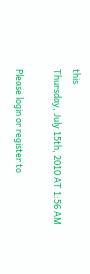this
Thursday, July 15th, 2010 AT 1:56 AM

Please login or register to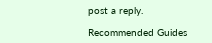post a reply.

Recommended Guides